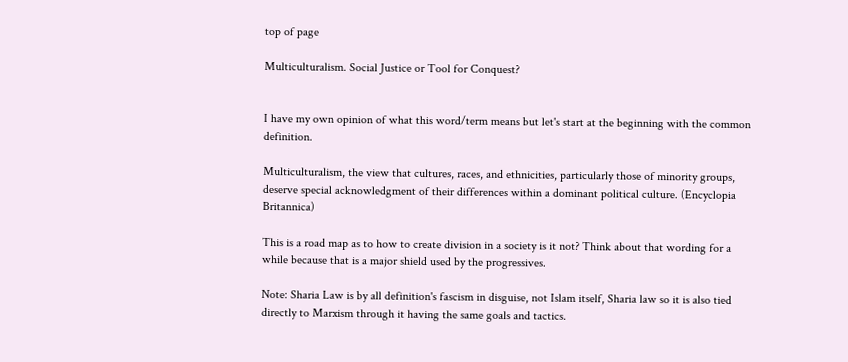top of page

Multiculturalism. Social Justice or Tool for Conquest?


I have my own opinion of what this word/term means but let's start at the beginning with the common definition.

Multiculturalism, the view that cultures, races, and ethnicities, particularly those of minority groups, deserve special acknowledgment of their differences within a dominant political culture. (Encyclopia Britannica)

This is a road map as to how to create division in a society is it not? Think about that wording for a while because that is a major shield used by the progressives.

Note: Sharia Law is by all definition's fascism in disguise, not Islam itself, Sharia law so it is also tied directly to Marxism through it having the same goals and tactics.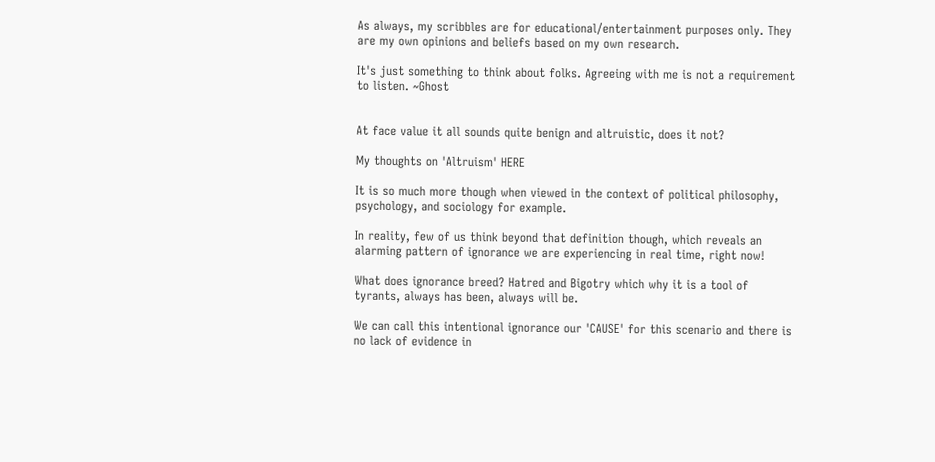As always, my scribbles are for educational/entertainment purposes only. They are my own opinions and beliefs based on my own research.

It's just something to think about folks. Agreeing with me is not a requirement to listen. ~Ghost


At face value it all sounds quite benign and altruistic, does it not?

My thoughts on 'Altruism' HERE

It is so much more though when viewed in the context of political philosophy, psychology, and sociology for example.

In reality, few of us think beyond that definition though, which reveals an alarming pattern of ignorance we are experiencing in real time, right now!

What does ignorance breed? Hatred and Bigotry which why it is a tool of tyrants, always has been, always will be.

We can call this intentional ignorance our 'CAUSE' for this scenario and there is no lack of evidence in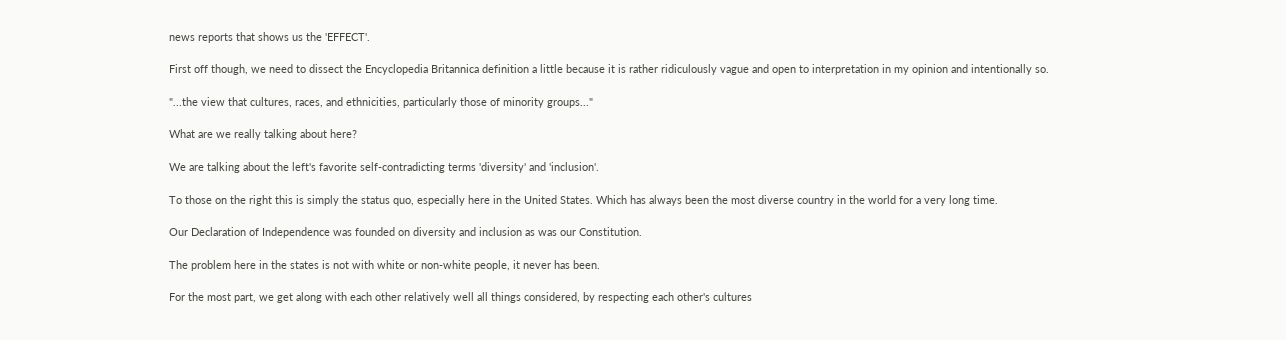news reports that shows us the 'EFFECT'.

First off though, we need to dissect the Encyclopedia Britannica definition a little because it is rather ridiculously vague and open to interpretation in my opinion and intentionally so.

"...the view that cultures, races, and ethnicities, particularly those of minority groups..."

What are we really talking about here?

We are talking about the left's favorite self-contradicting terms 'diversity' and 'inclusion'.

To those on the right this is simply the status quo, especially here in the United States. Which has always been the most diverse country in the world for a very long time.

Our Declaration of Independence was founded on diversity and inclusion as was our Constitution.

The problem here in the states is not with white or non-white people, it never has been.

For the most part, we get along with each other relatively well all things considered, by respecting each other's cultures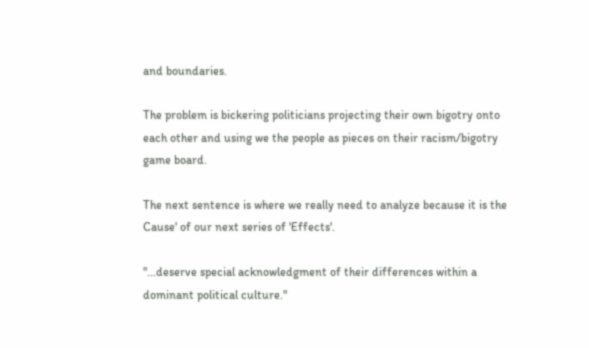and boundaries.

The problem is bickering politicians projecting their own bigotry onto each other and using we the people as pieces on their racism/bigotry game board.

The next sentence is where we really need to analyze because it is the Cause' of our next series of 'Effects'.

"...deserve special acknowledgment of their differences within a dominant political culture."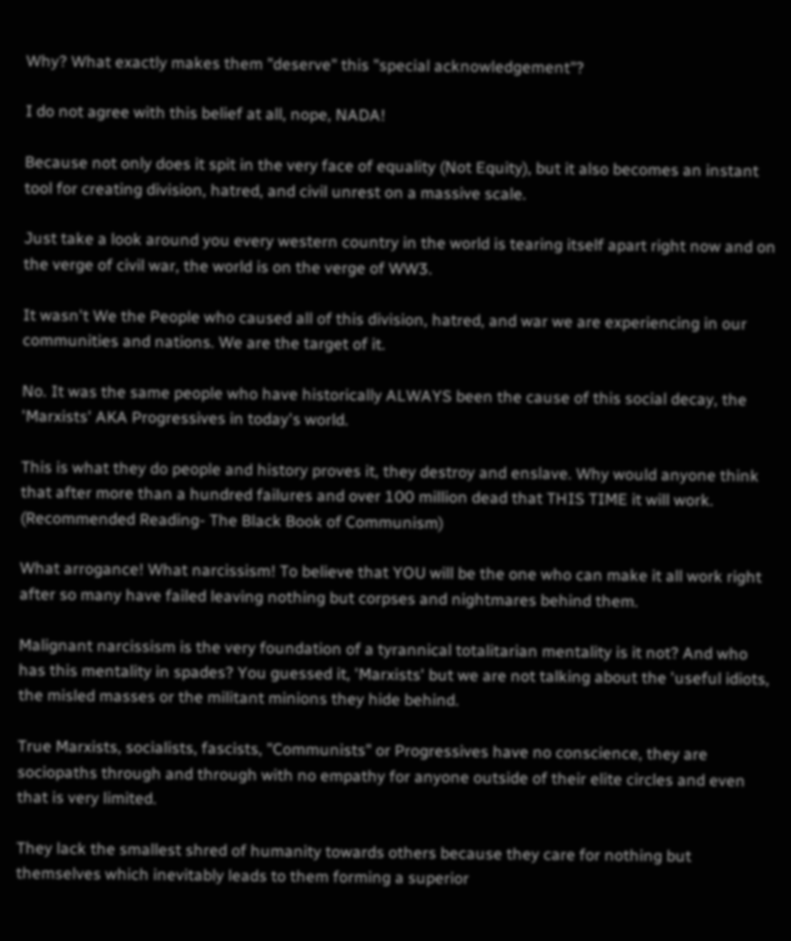Why? What exactly makes them "deserve" this "special acknowledgement"?

I do not agree with this belief at all, nope, NADA!

Because not only does it spit in the very face of equality (Not Equity), but it also becomes an instant tool for creating division, hatred, and civil unrest on a massive scale.

Just take a look around you every western country in the world is tearing itself apart right now and on the verge of civil war, the world is on the verge of WW3.

It wasn't We the People who caused all of this division, hatred, and war we are experiencing in our communities and nations. We are the target of it.

No. It was the same people who have historically ALWAYS been the cause of this social decay, the 'Marxists' AKA Progressives in today's world.

This is what they do people and history proves it, they destroy and enslave. Why would anyone think that after more than a hundred failures and over 100 million dead that THIS TIME it will work. (Recommended Reading- The Black Book of Communism)

What arrogance! What narcissism! To believe that YOU will be the one who can make it all work right after so many have failed leaving nothing but corpses and nightmares behind them.

Malignant narcissism is the very foundation of a tyrannical totalitarian mentality is it not? And who has this mentality in spades? You guessed it, 'Marxists' but we are not talking about the 'useful idiots, the misled masses or the militant minions they hide behind.

True Marxists, socialists, fascists, "Communists" or Progressives have no conscience, they are sociopaths through and through with no empathy for anyone outside of their elite circles and even that is very limited.

They lack the smallest shred of humanity towards others because they care for nothing but themselves which inevitably leads to them forming a superior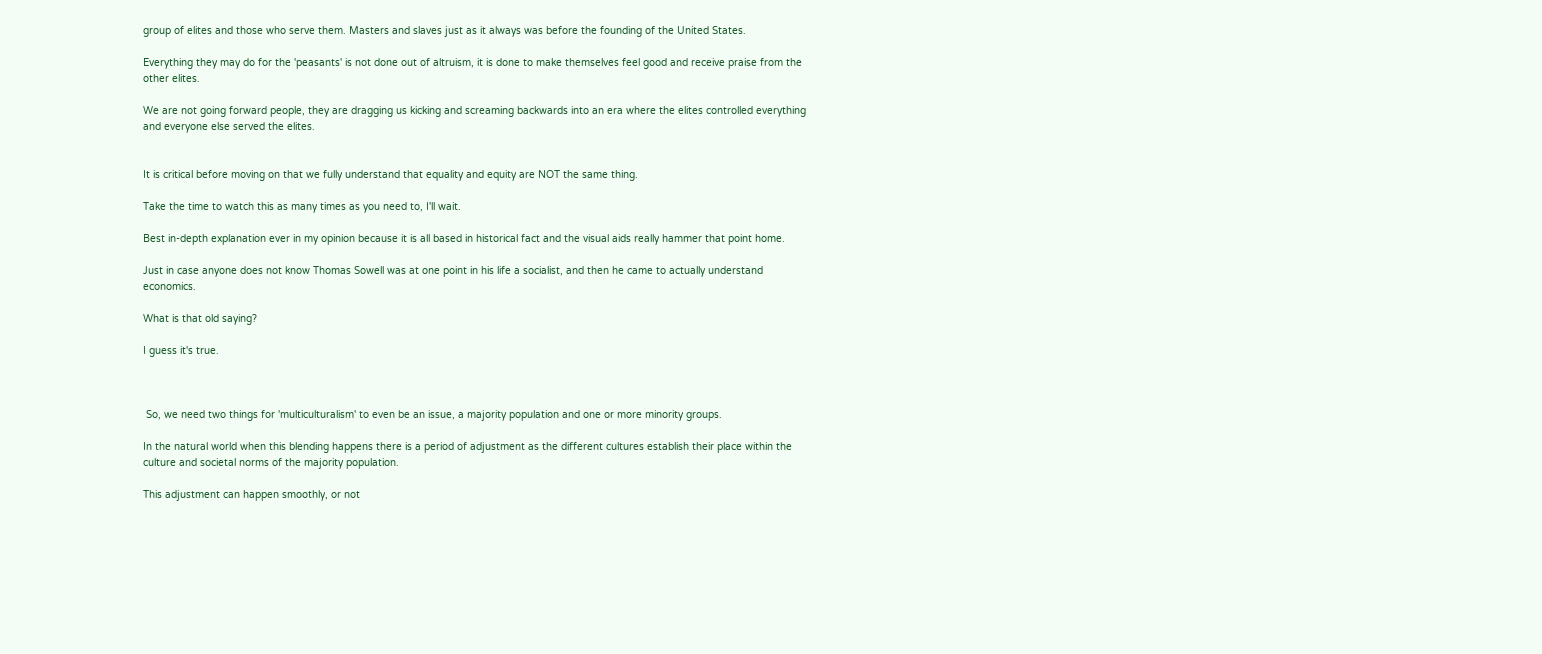group of elites and those who serve them. Masters and slaves just as it always was before the founding of the United States.

Everything they may do for the 'peasants' is not done out of altruism, it is done to make themselves feel good and receive praise from the other elites.

We are not going forward people, they are dragging us kicking and screaming backwards into an era where the elites controlled everything and everyone else served the elites.


It is critical before moving on that we fully understand that equality and equity are NOT the same thing.

Take the time to watch this as many times as you need to, I'll wait.

Best in-depth explanation ever in my opinion because it is all based in historical fact and the visual aids really hammer that point home.

Just in case anyone does not know Thomas Sowell was at one point in his life a socialist, and then he came to actually understand economics.

What is that old saying?

I guess it's true.



 So, we need two things for 'multiculturalism' to even be an issue, a majority population and one or more minority groups.

In the natural world when this blending happens there is a period of adjustment as the different cultures establish their place within the culture and societal norms of the majority population.

This adjustment can happen smoothly, or not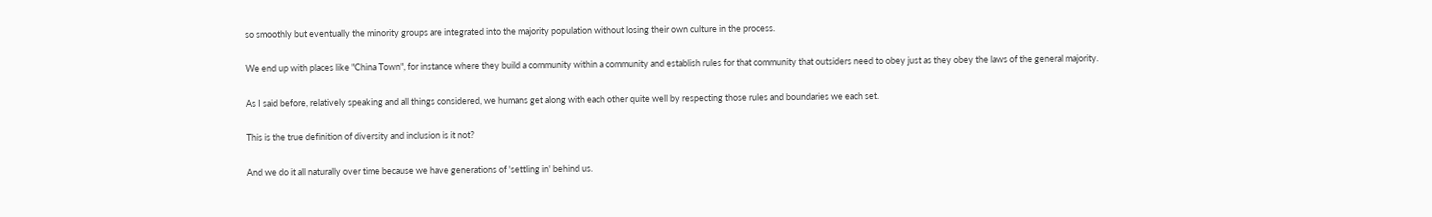so smoothly but eventually the minority groups are integrated into the majority population without losing their own culture in the process.

We end up with places like "China Town", for instance where they build a community within a community and establish rules for that community that outsiders need to obey just as they obey the laws of the general majority.

As I said before, relatively speaking and all things considered, we humans get along with each other quite well by respecting those rules and boundaries we each set.

This is the true definition of diversity and inclusion is it not?

And we do it all naturally over time because we have generations of 'settling in' behind us.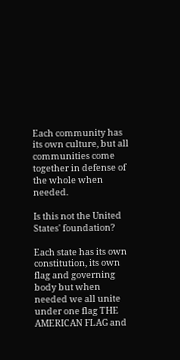Each community has its own culture, but all communities come together in defense of the whole when needed.

Is this not the United States' foundation?

Each state has its own constitution, its own flag and governing body but when needed we all unite under one flag THE AMERICAN FLAG and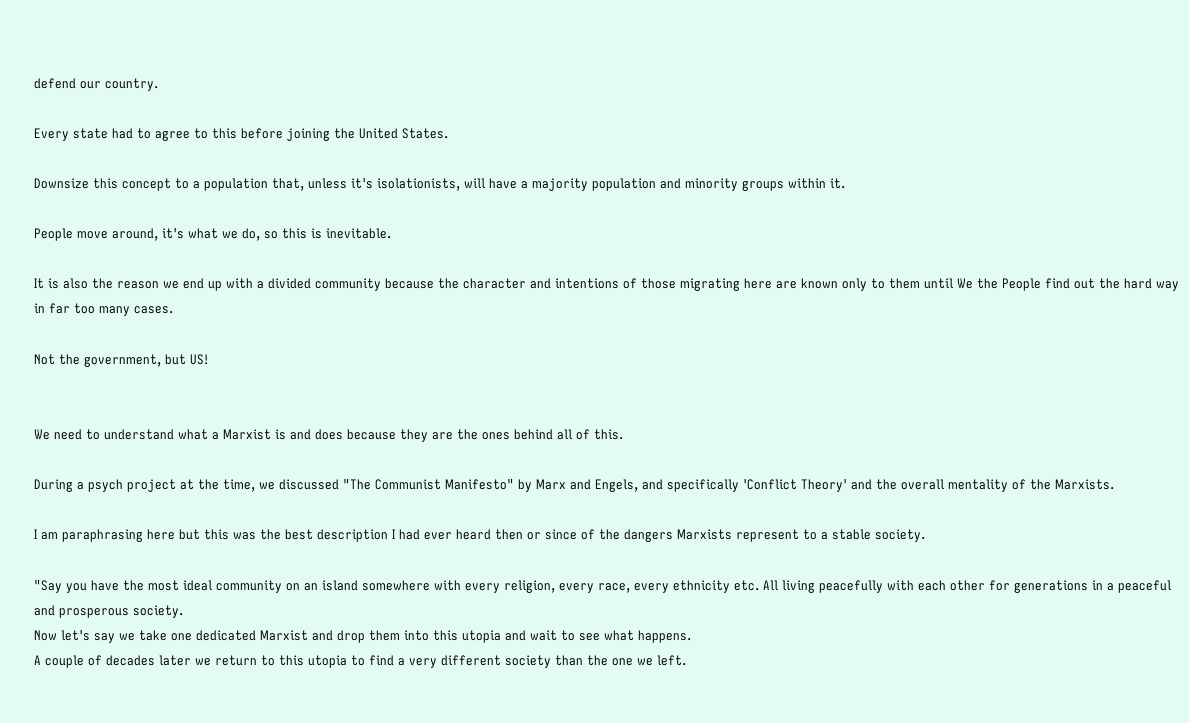defend our country.

Every state had to agree to this before joining the United States.

Downsize this concept to a population that, unless it's isolationists, will have a majority population and minority groups within it.

People move around, it's what we do, so this is inevitable.

It is also the reason we end up with a divided community because the character and intentions of those migrating here are known only to them until We the People find out the hard way in far too many cases.

Not the government, but US!


We need to understand what a Marxist is and does because they are the ones behind all of this.

During a psych project at the time, we discussed "The Communist Manifesto" by Marx and Engels, and specifically 'Conflict Theory' and the overall mentality of the Marxists.

I am paraphrasing here but this was the best description I had ever heard then or since of the dangers Marxists represent to a stable society.

"Say you have the most ideal community on an island somewhere with every religion, every race, every ethnicity etc. All living peacefully with each other for generations in a peaceful and prosperous society.
Now let's say we take one dedicated Marxist and drop them into this utopia and wait to see what happens.
A couple of decades later we return to this utopia to find a very different society than the one we left.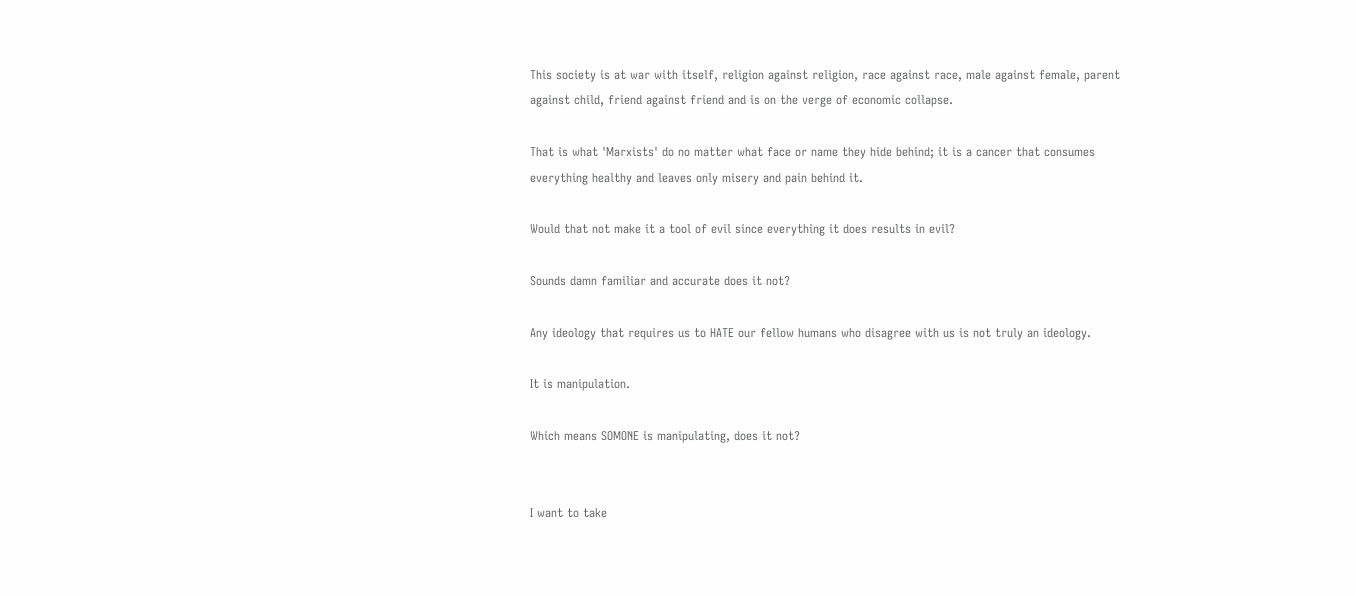This society is at war with itself, religion against religion, race against race, male against female, parent against child, friend against friend and is on the verge of economic collapse.

That is what 'Marxists' do no matter what face or name they hide behind; it is a cancer that consumes everything healthy and leaves only misery and pain behind it.

Would that not make it a tool of evil since everything it does results in evil?

Sounds damn familiar and accurate does it not?

Any ideology that requires us to HATE our fellow humans who disagree with us is not truly an ideology.

It is manipulation.

Which means SOMONE is manipulating, does it not?


I want to take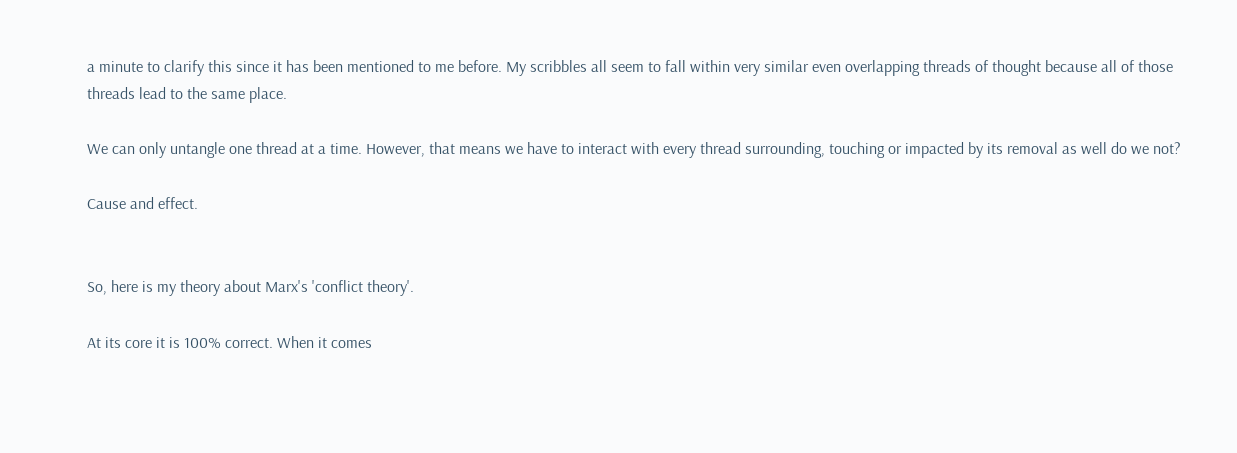a minute to clarify this since it has been mentioned to me before. My scribbles all seem to fall within very similar even overlapping threads of thought because all of those threads lead to the same place.

We can only untangle one thread at a time. However, that means we have to interact with every thread surrounding, touching or impacted by its removal as well do we not?

Cause and effect.


So, here is my theory about Marx's 'conflict theory'.

At its core it is 100% correct. When it comes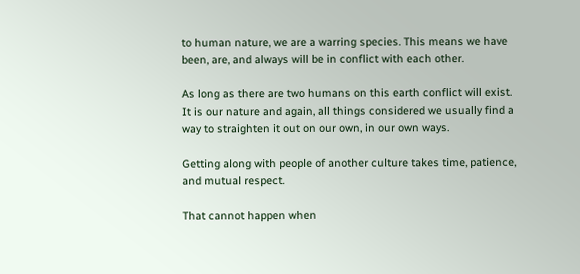to human nature, we are a warring species. This means we have been, are, and always will be in conflict with each other.

As long as there are two humans on this earth conflict will exist. It is our nature and again, all things considered we usually find a way to straighten it out on our own, in our own ways.

Getting along with people of another culture takes time, patience, and mutual respect.

That cannot happen when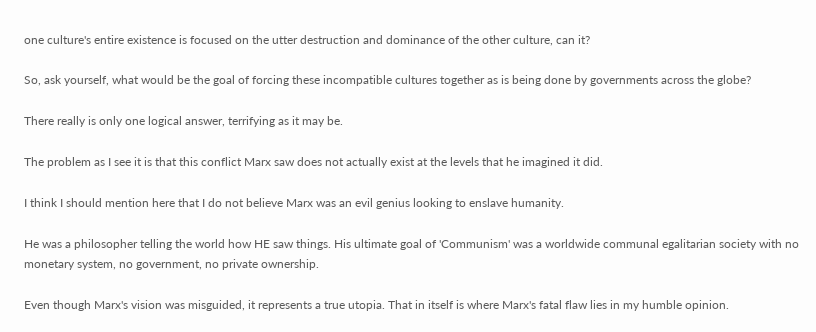one culture's entire existence is focused on the utter destruction and dominance of the other culture, can it?

So, ask yourself, what would be the goal of forcing these incompatible cultures together as is being done by governments across the globe?

There really is only one logical answer, terrifying as it may be.

The problem as I see it is that this conflict Marx saw does not actually exist at the levels that he imagined it did.

I think I should mention here that I do not believe Marx was an evil genius looking to enslave humanity.

He was a philosopher telling the world how HE saw things. His ultimate goal of 'Communism' was a worldwide communal egalitarian society with no monetary system, no government, no private ownership.

Even though Marx's vision was misguided, it represents a true utopia. That in itself is where Marx's fatal flaw lies in my humble opinion.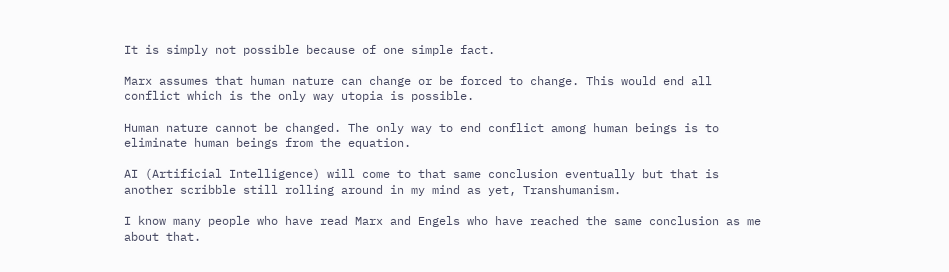It is simply not possible because of one simple fact.

Marx assumes that human nature can change or be forced to change. This would end all conflict which is the only way utopia is possible.

Human nature cannot be changed. The only way to end conflict among human beings is to eliminate human beings from the equation.

AI (Artificial Intelligence) will come to that same conclusion eventually but that is another scribble still rolling around in my mind as yet, Transhumanism.

I know many people who have read Marx and Engels who have reached the same conclusion as me about that.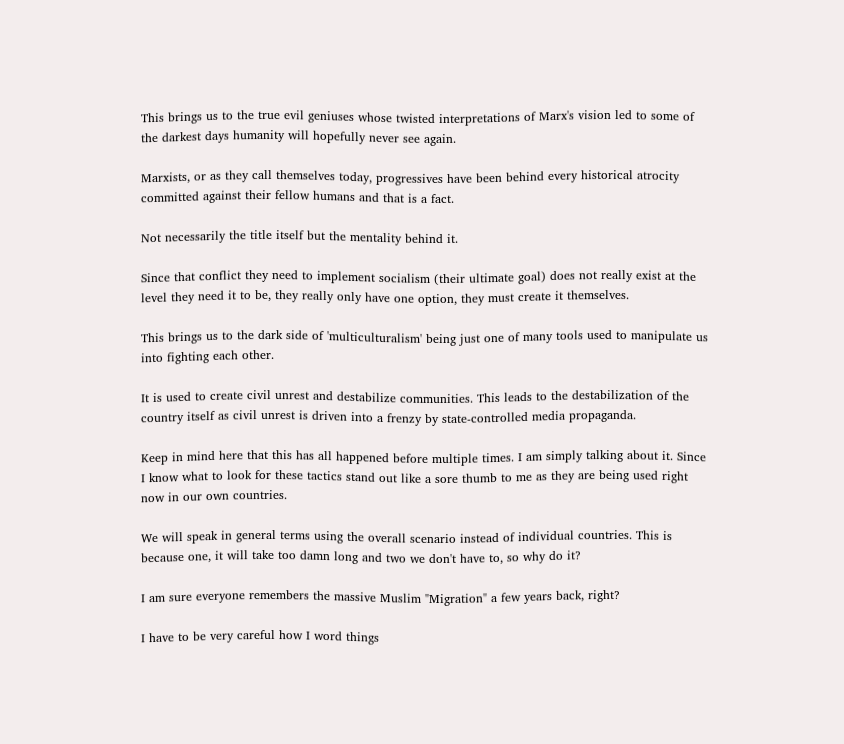This brings us to the true evil geniuses whose twisted interpretations of Marx's vision led to some of the darkest days humanity will hopefully never see again.

Marxists, or as they call themselves today, progressives have been behind every historical atrocity committed against their fellow humans and that is a fact.

Not necessarily the title itself but the mentality behind it.

Since that conflict they need to implement socialism (their ultimate goal) does not really exist at the level they need it to be, they really only have one option, they must create it themselves.

This brings us to the dark side of 'multiculturalism' being just one of many tools used to manipulate us into fighting each other.

It is used to create civil unrest and destabilize communities. This leads to the destabilization of the country itself as civil unrest is driven into a frenzy by state-controlled media propaganda.

Keep in mind here that this has all happened before multiple times. I am simply talking about it. Since I know what to look for these tactics stand out like a sore thumb to me as they are being used right now in our own countries.

We will speak in general terms using the overall scenario instead of individual countries. This is because one, it will take too damn long and two we don't have to, so why do it?

I am sure everyone remembers the massive Muslim "Migration" a few years back, right?

I have to be very careful how I word things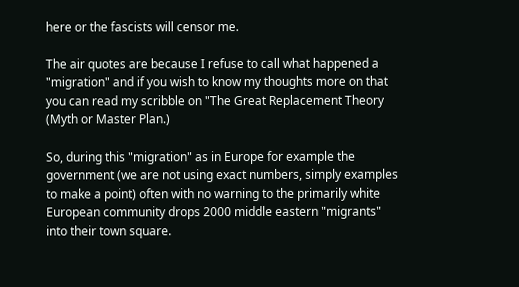here or the fascists will censor me.

The air quotes are because I refuse to call what happened a "migration" and if you wish to know my thoughts more on that you can read my scribble on "The Great Replacement Theory (Myth or Master Plan.)

So, during this "migration" as in Europe for example the government (we are not using exact numbers, simply examples to make a point) often with no warning to the primarily white European community drops 2000 middle eastern "migrants" into their town square.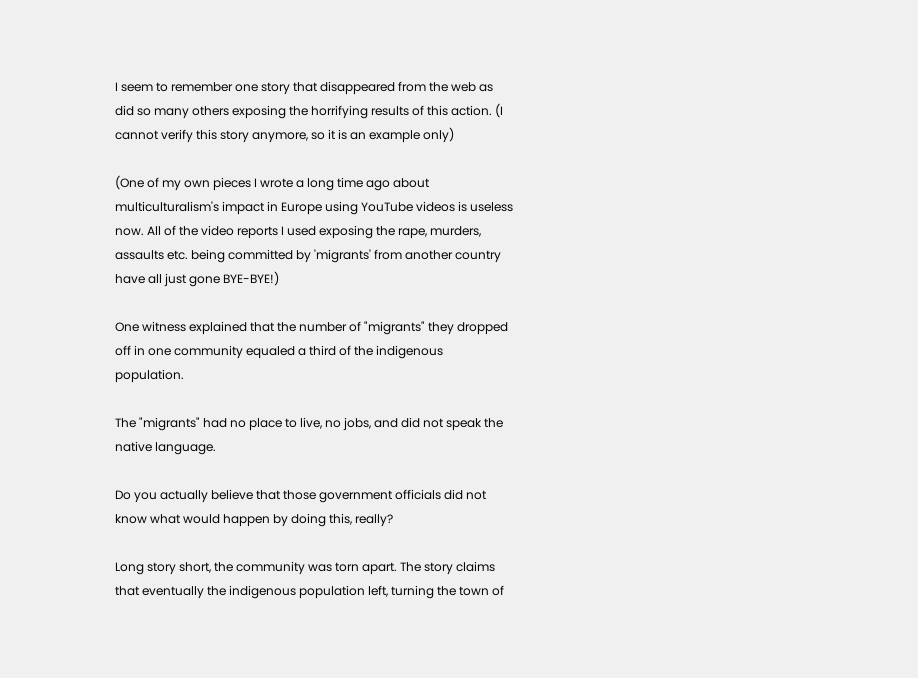I seem to remember one story that disappeared from the web as did so many others exposing the horrifying results of this action. (I cannot verify this story anymore, so it is an example only)

(One of my own pieces I wrote a long time ago about multiculturalism's impact in Europe using YouTube videos is useless now. All of the video reports I used exposing the rape, murders, assaults etc. being committed by 'migrants' from another country have all just gone BYE-BYE!)

One witness explained that the number of "migrants" they dropped off in one community equaled a third of the indigenous population.

The "migrants" had no place to live, no jobs, and did not speak the native language.

Do you actually believe that those government officials did not know what would happen by doing this, really?

Long story short, the community was torn apart. The story claims that eventually the indigenous population left, turning the town of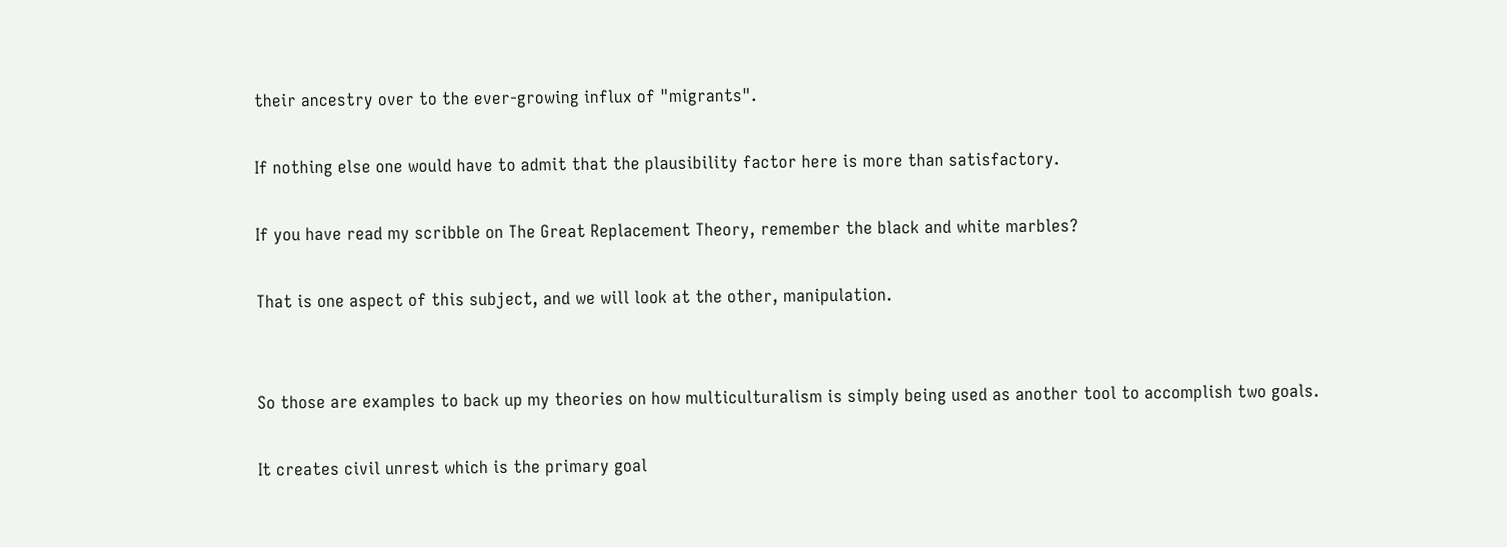their ancestry over to the ever-growing influx of "migrants".

If nothing else one would have to admit that the plausibility factor here is more than satisfactory.

If you have read my scribble on The Great Replacement Theory, remember the black and white marbles?

That is one aspect of this subject, and we will look at the other, manipulation.


So those are examples to back up my theories on how multiculturalism is simply being used as another tool to accomplish two goals.

It creates civil unrest which is the primary goal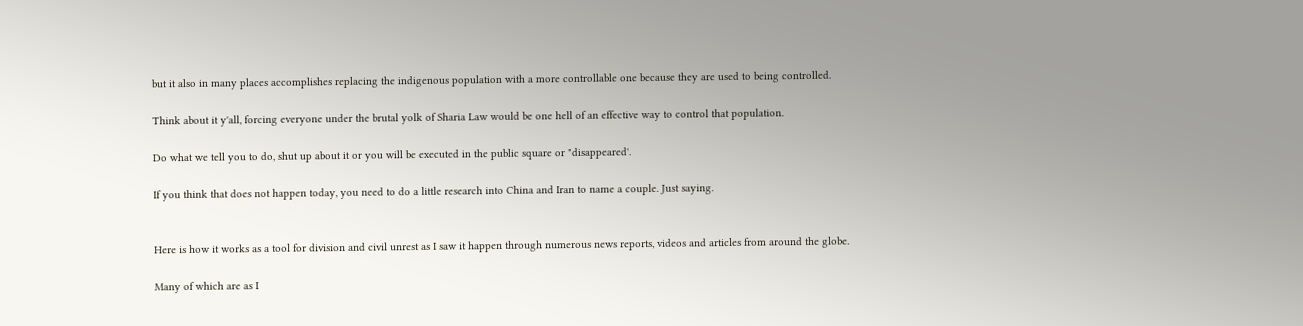but it also in many places accomplishes replacing the indigenous population with a more controllable one because they are used to being controlled.

Think about it y'all, forcing everyone under the brutal yolk of Sharia Law would be one hell of an effective way to control that population.

Do what we tell you to do, shut up about it or you will be executed in the public square or "disappeared'.

If you think that does not happen today, you need to do a little research into China and Iran to name a couple. Just saying.


Here is how it works as a tool for division and civil unrest as I saw it happen through numerous news reports, videos and articles from around the globe.

Many of which are as I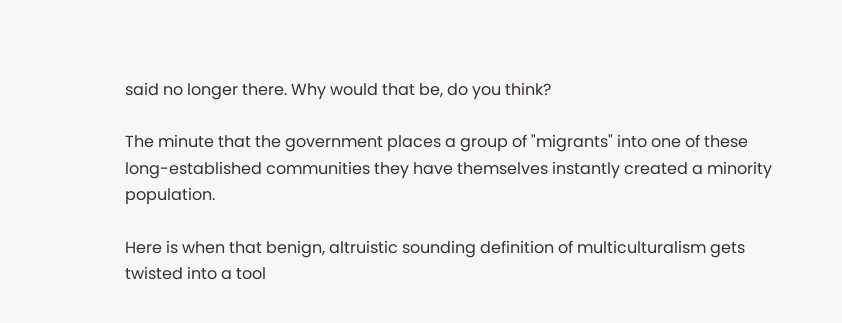said no longer there. Why would that be, do you think?

The minute that the government places a group of "migrants" into one of these long-established communities they have themselves instantly created a minority population.

Here is when that benign, altruistic sounding definition of multiculturalism gets twisted into a tool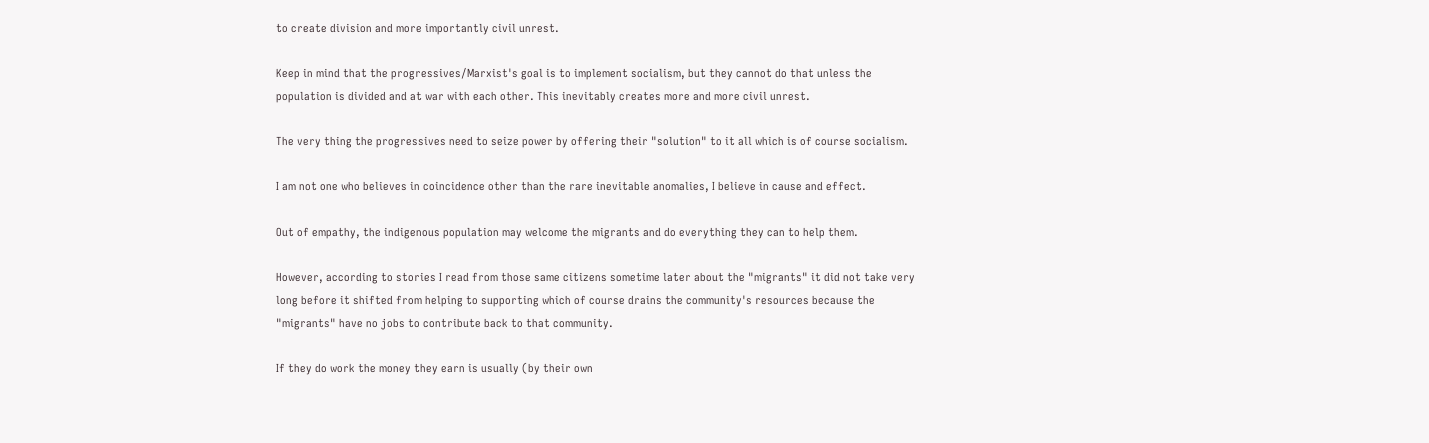to create division and more importantly civil unrest.

Keep in mind that the progressives/Marxist's goal is to implement socialism, but they cannot do that unless the population is divided and at war with each other. This inevitably creates more and more civil unrest.

The very thing the progressives need to seize power by offering their "solution" to it all which is of course socialism.

I am not one who believes in coincidence other than the rare inevitable anomalies, I believe in cause and effect.

Out of empathy, the indigenous population may welcome the migrants and do everything they can to help them.

However, according to stories I read from those same citizens sometime later about the "migrants" it did not take very long before it shifted from helping to supporting which of course drains the community's resources because the "migrants" have no jobs to contribute back to that community.

If they do work the money they earn is usually (by their own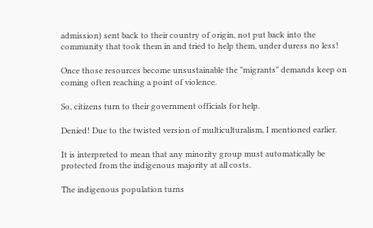admission) sent back to their country of origin, not put back into the community that took them in and tried to help them, under duress no less!

Once those resources become unsustainable the "migrants" demands keep on coming often reaching a point of violence.

So, citizens turn to their government officials for help.

Denied! Due to the twisted version of multiculturalism, I mentioned earlier.

It is interpreted to mean that any minority group must automatically be protected from the indigenous majority at all costs.

The indigenous population turns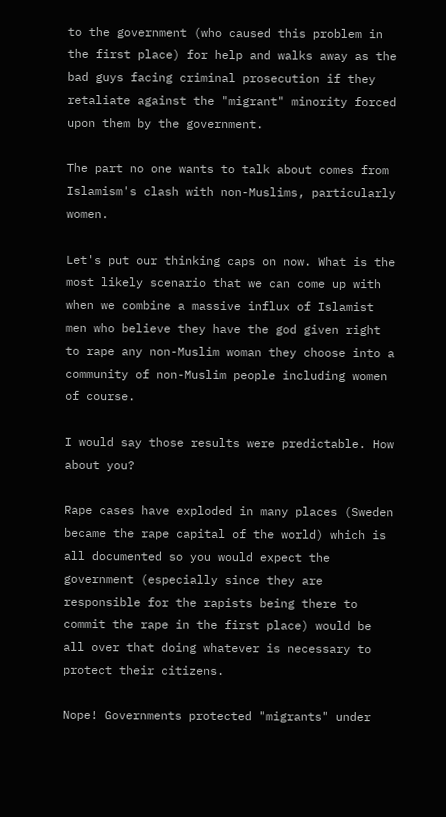to the government (who caused this problem in the first place) for help and walks away as the bad guys facing criminal prosecution if they retaliate against the "migrant" minority forced upon them by the government.

The part no one wants to talk about comes from Islamism's clash with non-Muslims, particularly women.

Let's put our thinking caps on now. What is the most likely scenario that we can come up with when we combine a massive influx of Islamist men who believe they have the god given right to rape any non-Muslim woman they choose into a community of non-Muslim people including women of course.

I would say those results were predictable. How about you?

Rape cases have exploded in many places (Sweden became the rape capital of the world) which is all documented so you would expect the government (especially since they are responsible for the rapists being there to commit the rape in the first place) would be all over that doing whatever is necessary to protect their citizens.

Nope! Governments protected "migrants" under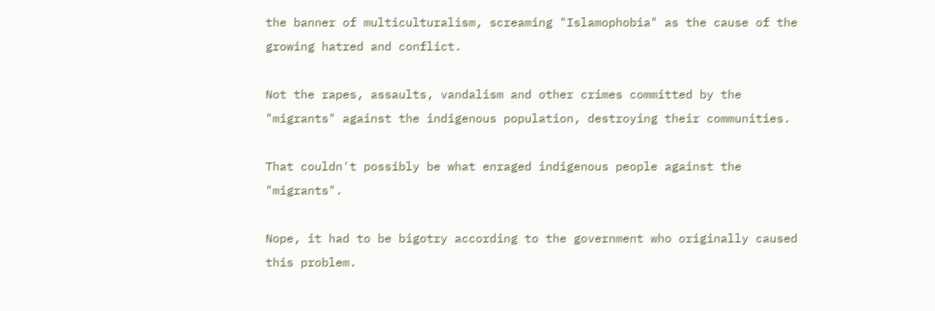the banner of multiculturalism, screaming "Islamophobia" as the cause of the growing hatred and conflict.

Not the rapes, assaults, vandalism and other crimes committed by the "migrants" against the indigenous population, destroying their communities.

That couldn't possibly be what enraged indigenous people against the "migrants".

Nope, it had to be bigotry according to the government who originally caused this problem.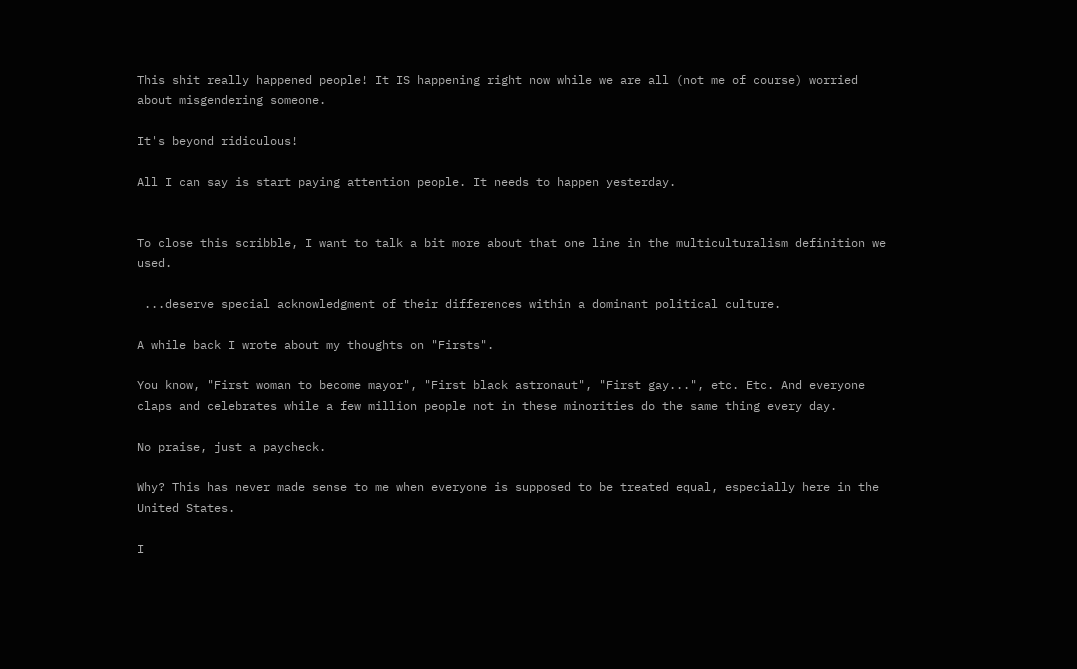This shit really happened people! It IS happening right now while we are all (not me of course) worried about misgendering someone.

It's beyond ridiculous!

All I can say is start paying attention people. It needs to happen yesterday.


To close this scribble, I want to talk a bit more about that one line in the multiculturalism definition we used.

 ...deserve special acknowledgment of their differences within a dominant political culture.

A while back I wrote about my thoughts on "Firsts".

You know, "First woman to become mayor", "First black astronaut", "First gay...", etc. Etc. And everyone claps and celebrates while a few million people not in these minorities do the same thing every day.

No praise, just a paycheck.

Why? This has never made sense to me when everyone is supposed to be treated equal, especially here in the United States.

I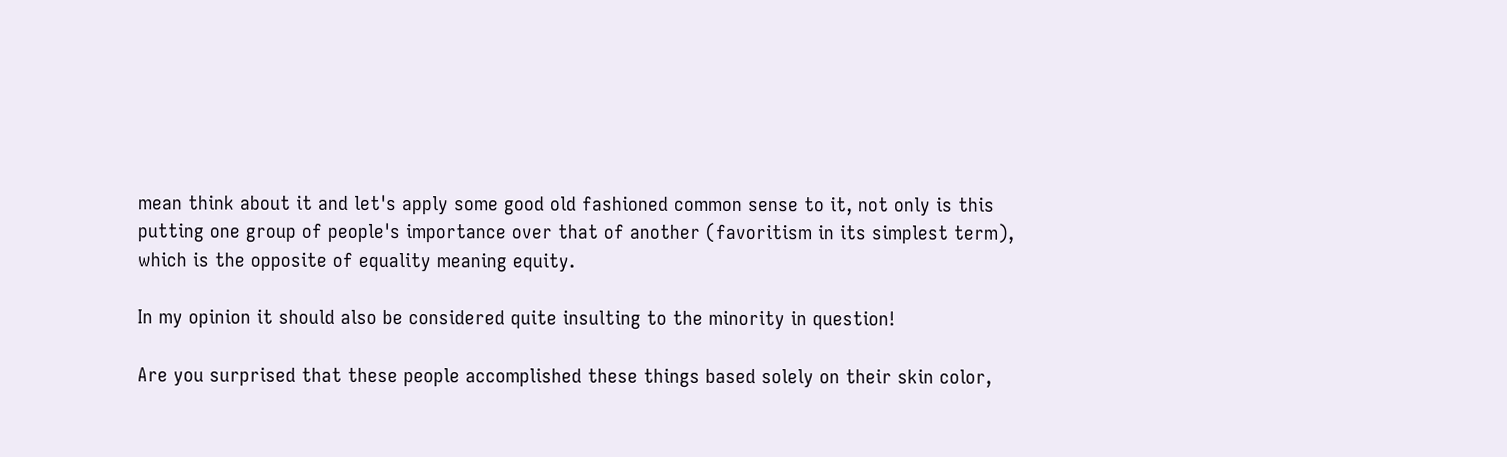mean think about it and let's apply some good old fashioned common sense to it, not only is this putting one group of people's importance over that of another (favoritism in its simplest term), which is the opposite of equality meaning equity.

In my opinion it should also be considered quite insulting to the minority in question!

Are you surprised that these people accomplished these things based solely on their skin color,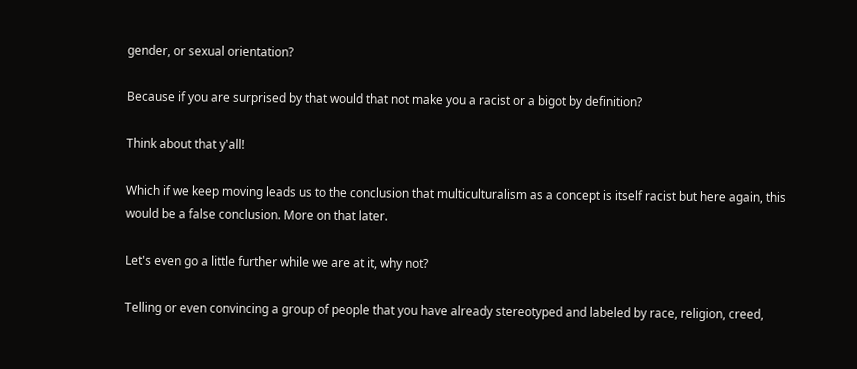gender, or sexual orientation?

Because if you are surprised by that would that not make you a racist or a bigot by definition?

Think about that y'all!

Which if we keep moving leads us to the conclusion that multiculturalism as a concept is itself racist but here again, this would be a false conclusion. More on that later.

Let's even go a little further while we are at it, why not?

Telling or even convincing a group of people that you have already stereotyped and labeled by race, religion, creed,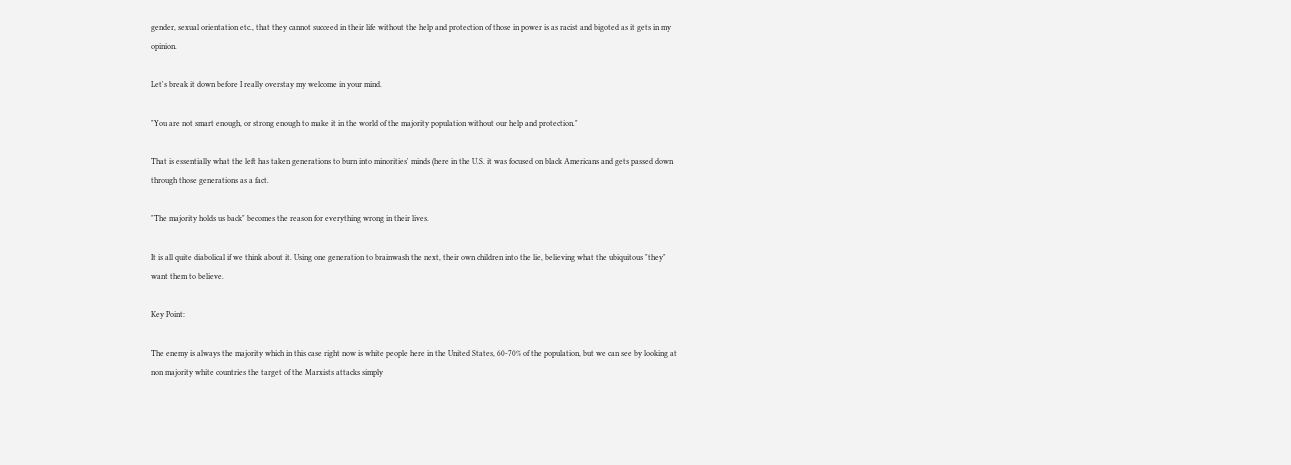gender, sexual orientation etc., that they cannot succeed in their life without the help and protection of those in power is as racist and bigoted as it gets in my opinion.

Let's break it down before I really overstay my welcome in your mind.

"You are not smart enough, or strong enough to make it in the world of the majority population without our help and protection."

That is essentially what the left has taken generations to burn into minorities' minds (here in the U.S. it was focused on black Americans and gets passed down through those generations as a fact.

"The majority holds us back" becomes the reason for everything wrong in their lives.

It is all quite diabolical if we think about it. Using one generation to brainwash the next, their own children into the lie, believing what the ubiquitous "they" want them to believe.

Key Point:

The enemy is always the majority which in this case right now is white people here in the United States, 60-70% of the population, but we can see by looking at non majority white countries the target of the Marxists attacks simply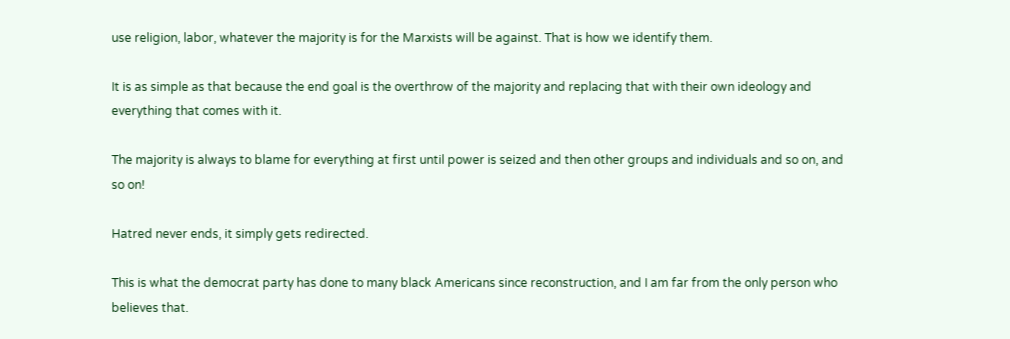use religion, labor, whatever the majority is for the Marxists will be against. That is how we identify them.

It is as simple as that because the end goal is the overthrow of the majority and replacing that with their own ideology and everything that comes with it.

The majority is always to blame for everything at first until power is seized and then other groups and individuals and so on, and so on!

Hatred never ends, it simply gets redirected.

This is what the democrat party has done to many black Americans since reconstruction, and I am far from the only person who believes that.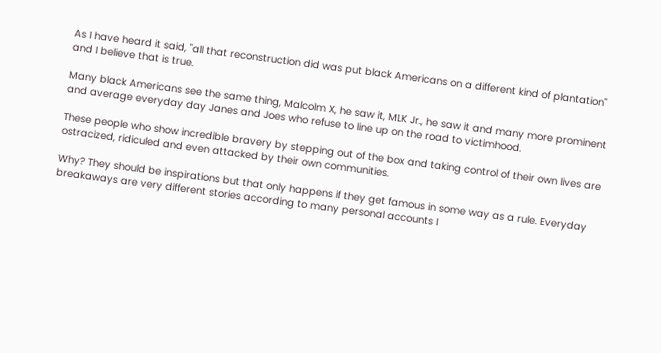As I have heard it said, "all that reconstruction did was put black Americans on a different kind of plantation" and I believe that is true.

Many black Americans see the same thing, Malcolm X, he saw it, MLK Jr., he saw it and many more prominent and average everyday day Janes and Joes who refuse to line up on the road to victimhood.

These people who show incredible bravery by stepping out of the box and taking control of their own lives are ostracized, ridiculed and even attacked by their own communities.

Why? They should be inspirations but that only happens if they get famous in some way as a rule. Everyday breakaways are very different stories according to many personal accounts I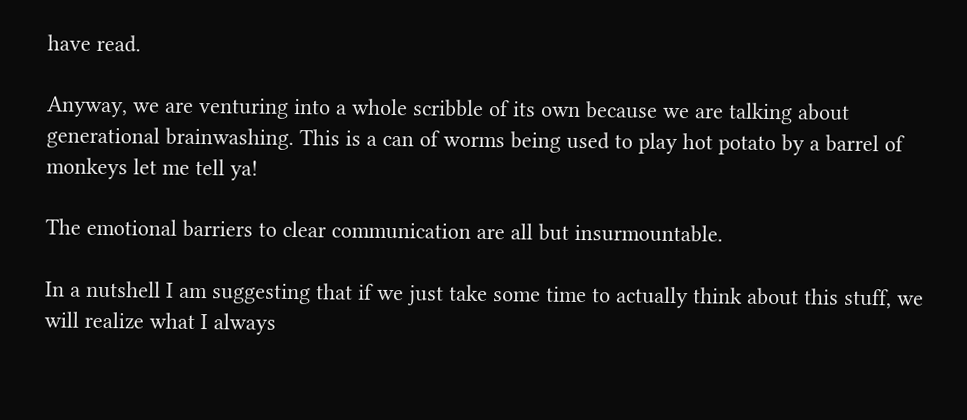have read.

Anyway, we are venturing into a whole scribble of its own because we are talking about generational brainwashing. This is a can of worms being used to play hot potato by a barrel of monkeys let me tell ya!

The emotional barriers to clear communication are all but insurmountable.

In a nutshell I am suggesting that if we just take some time to actually think about this stuff, we will realize what I always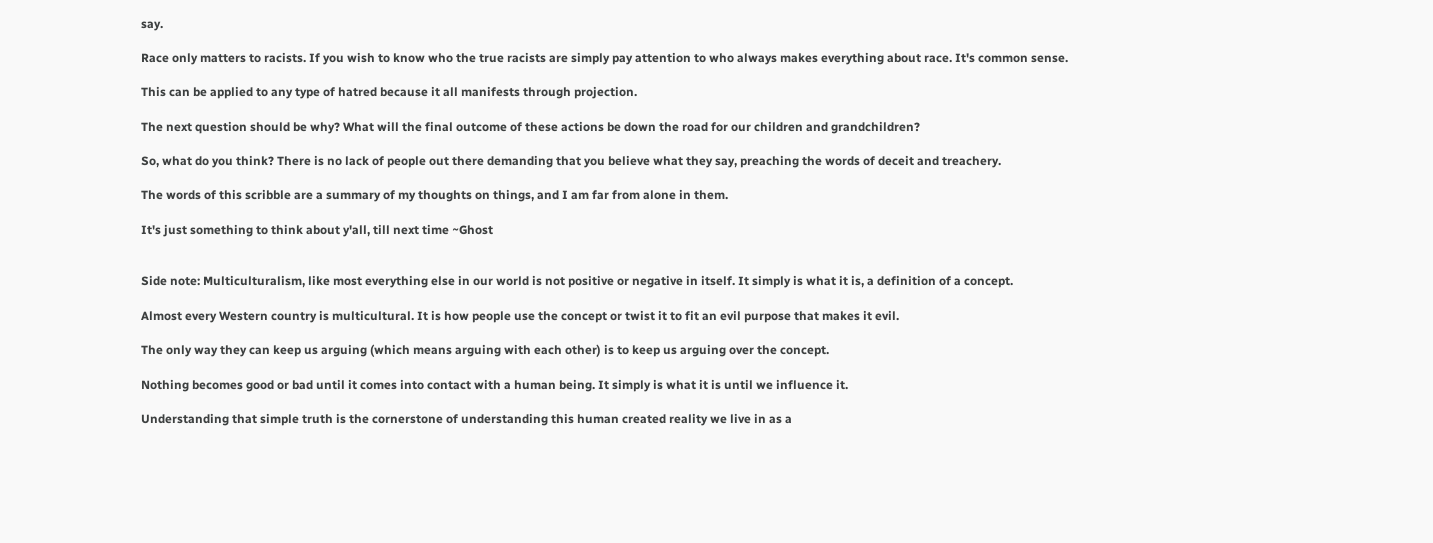say.

Race only matters to racists. If you wish to know who the true racists are simply pay attention to who always makes everything about race. It's common sense.

This can be applied to any type of hatred because it all manifests through projection.

The next question should be why? What will the final outcome of these actions be down the road for our children and grandchildren?

So, what do you think? There is no lack of people out there demanding that you believe what they say, preaching the words of deceit and treachery.

The words of this scribble are a summary of my thoughts on things, and I am far from alone in them.

It's just something to think about y'all, till next time ~Ghost


Side note: Multiculturalism, like most everything else in our world is not positive or negative in itself. It simply is what it is, a definition of a concept.

Almost every Western country is multicultural. It is how people use the concept or twist it to fit an evil purpose that makes it evil.

The only way they can keep us arguing (which means arguing with each other) is to keep us arguing over the concept.

Nothing becomes good or bad until it comes into contact with a human being. It simply is what it is until we influence it.

Understanding that simple truth is the cornerstone of understanding this human created reality we live in as a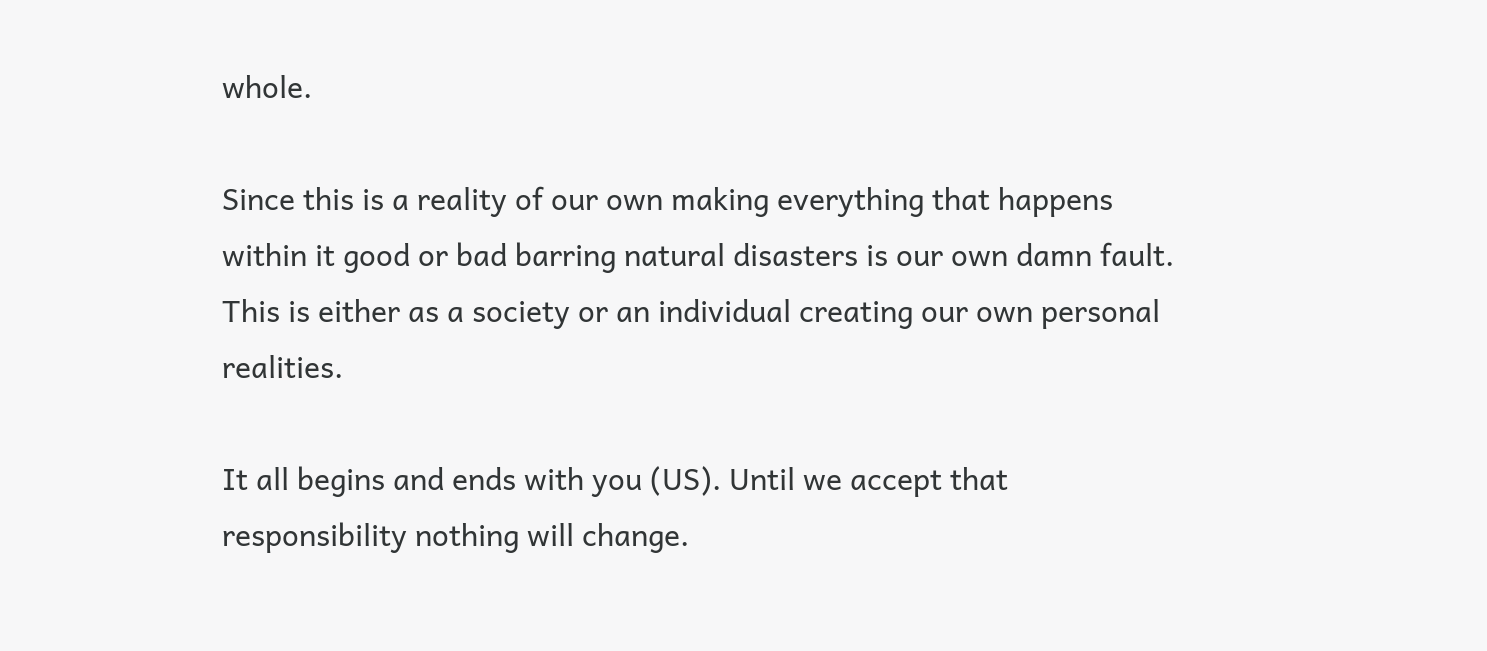whole.

Since this is a reality of our own making everything that happens within it good or bad barring natural disasters is our own damn fault. This is either as a society or an individual creating our own personal realities.

It all begins and ends with you (US). Until we accept that responsibility nothing will change.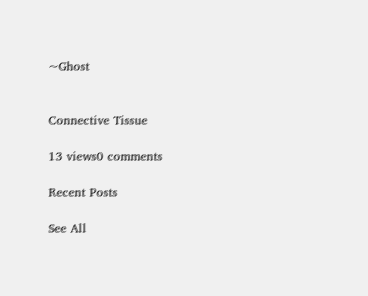~Ghost


Connective Tissue

13 views0 comments

Recent Posts

See All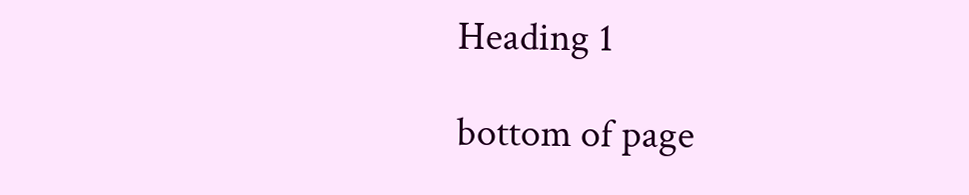Heading 1

bottom of page